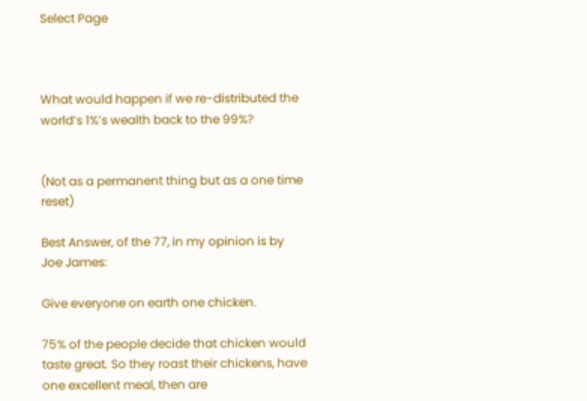Select Page



What would happen if we re-distributed the world’s 1%’s wealth back to the 99%?


(Not as a permanent thing but as a one time reset)

Best Answer, of the 77, in my opinion is by Joe James:

Give everyone on earth one chicken.

75% of the people decide that chicken would taste great. So they roast their chickens, have one excellent meal, then are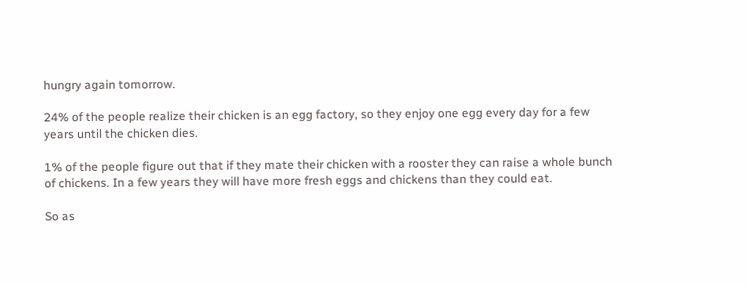hungry again tomorrow.

24% of the people realize their chicken is an egg factory, so they enjoy one egg every day for a few years until the chicken dies.

1% of the people figure out that if they mate their chicken with a rooster they can raise a whole bunch of chickens. In a few years they will have more fresh eggs and chickens than they could eat.

So as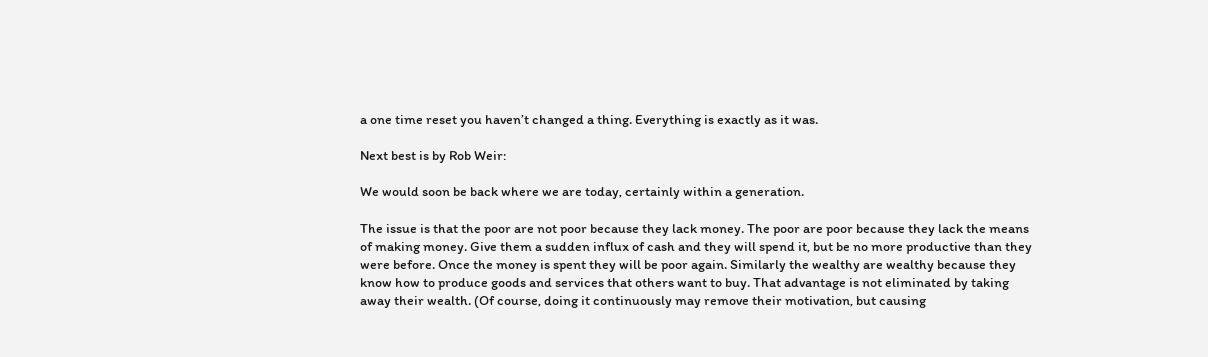a one time reset you haven’t changed a thing. Everything is exactly as it was.

Next best is by Rob Weir:

We would soon be back where we are today, certainly within a generation.

The issue is that the poor are not poor because they lack money. The poor are poor because they lack the means of making money. Give them a sudden influx of cash and they will spend it, but be no more productive than they were before. Once the money is spent they will be poor again. Similarly the wealthy are wealthy because they know how to produce goods and services that others want to buy. That advantage is not eliminated by taking away their wealth. (Of course, doing it continuously may remove their motivation, but causing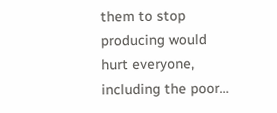them to stop producing would hurt everyone, including the poor…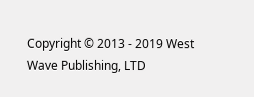Copyright © 2013 - 2019 West Wave Publishing, LTD